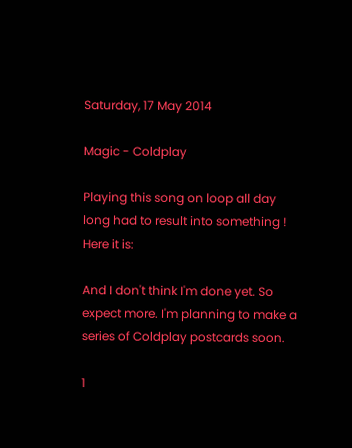Saturday, 17 May 2014

Magic - Coldplay

Playing this song on loop all day long had to result into something ! Here it is:

And I don't think I'm done yet. So expect more. I'm planning to make a series of Coldplay postcards soon.

1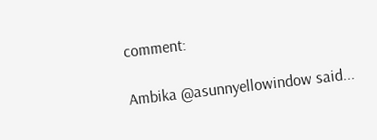comment:

Ambika @asunnyellowindow said...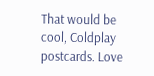That would be cool, Coldplay postcards. Love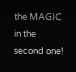the MAGIC in the second one!